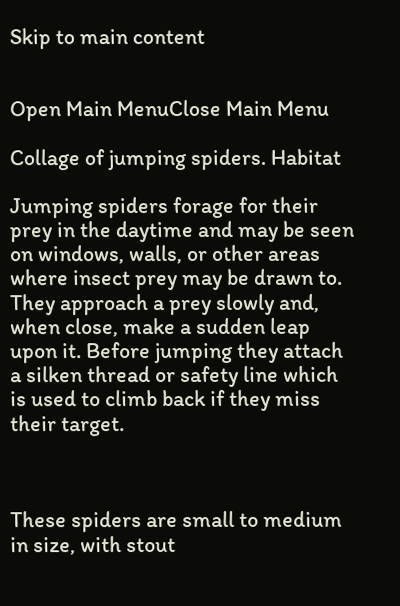Skip to main content


Open Main MenuClose Main Menu

Collage of jumping spiders. Habitat

Jumping spiders forage for their prey in the daytime and may be seen on windows, walls, or other areas where insect prey may be drawn to. They approach a prey slowly and, when close, make a sudden leap upon it. Before jumping they attach a silken thread or safety line which is used to climb back if they miss their target.



These spiders are small to medium in size, with stout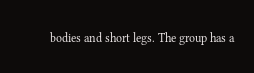bodies and short legs. The group has a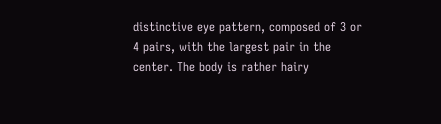distinctive eye pattern, composed of 3 or 4 pairs, with the largest pair in the center. The body is rather hairy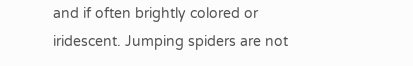and if often brightly colored or iridescent. Jumping spiders are not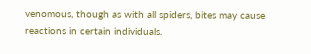venomous, though as with all spiders, bites may cause reactions in certain individuals.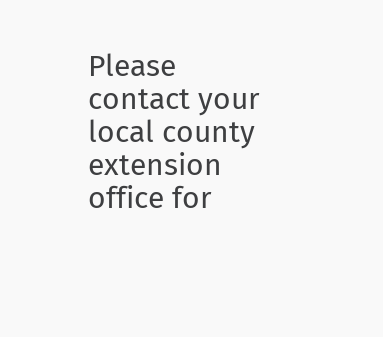Please contact your local county extension office for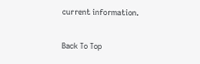current information.

Back To Top